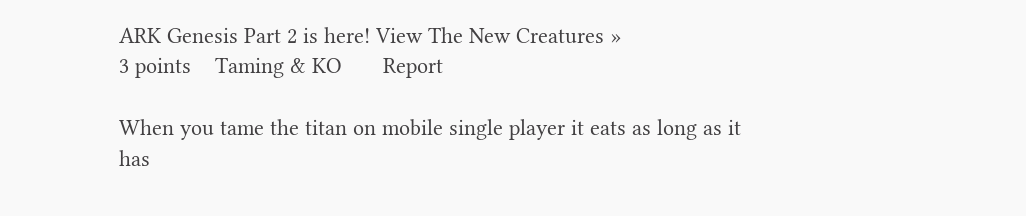ARK Genesis Part 2 is here! View The New Creatures »
3 points    Taming & KO       Report

When you tame the titan on mobile single player it eats as long as it has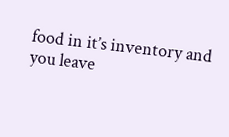food in it’s inventory and you leave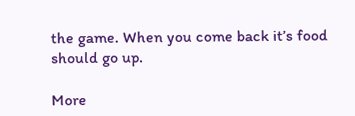the game. When you come back it’s food should go up.

More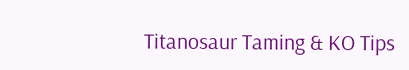Titanosaur Taming & KO Tips